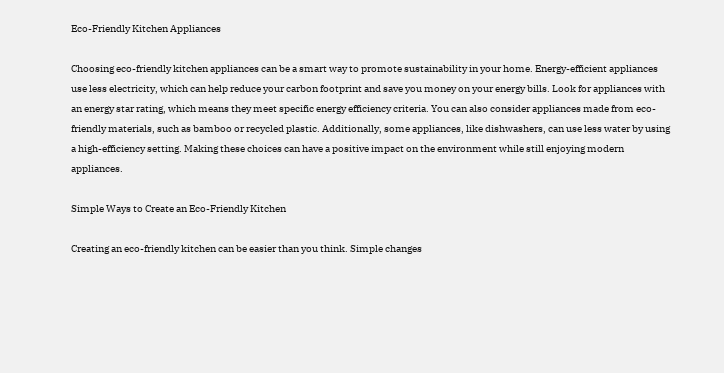Eco-Friendly Kitchen Appliances

Choosing eco-friendly kitchen appliances can be a smart way to promote sustainability in your home. Energy-efficient appliances use less electricity, which can help reduce your carbon footprint and save you money on your energy bills. Look for appliances with an energy star rating, which means they meet specific energy efficiency criteria. You can also consider appliances made from eco-friendly materials, such as bamboo or recycled plastic. Additionally, some appliances, like dishwashers, can use less water by using a high-efficiency setting. Making these choices can have a positive impact on the environment while still enjoying modern appliances.

Simple Ways to Create an Eco-Friendly Kitchen

Creating an eco-friendly kitchen can be easier than you think. Simple changes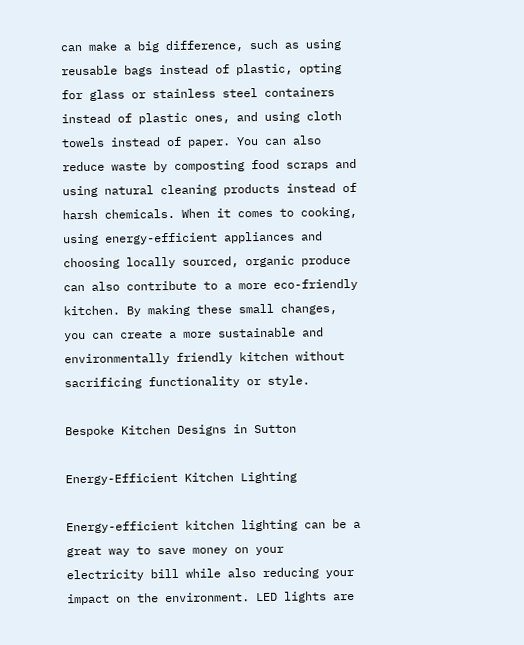can make a big difference, such as using reusable bags instead of plastic, opting for glass or stainless steel containers instead of plastic ones, and using cloth towels instead of paper. You can also reduce waste by composting food scraps and using natural cleaning products instead of harsh chemicals. When it comes to cooking, using energy-efficient appliances and choosing locally sourced, organic produce can also contribute to a more eco-friendly kitchen. By making these small changes, you can create a more sustainable and environmentally friendly kitchen without sacrificing functionality or style.

Bespoke Kitchen Designs in Sutton

Energy-Efficient Kitchen Lighting

Energy-efficient kitchen lighting can be a great way to save money on your electricity bill while also reducing your impact on the environment. LED lights are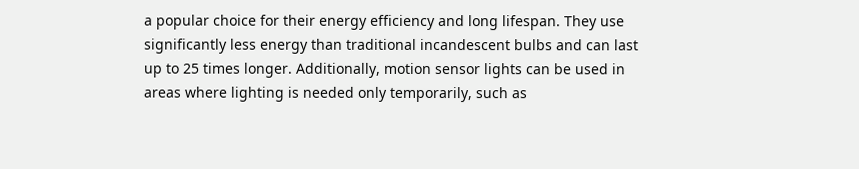a popular choice for their energy efficiency and long lifespan. They use significantly less energy than traditional incandescent bulbs and can last up to 25 times longer. Additionally, motion sensor lights can be used in areas where lighting is needed only temporarily, such as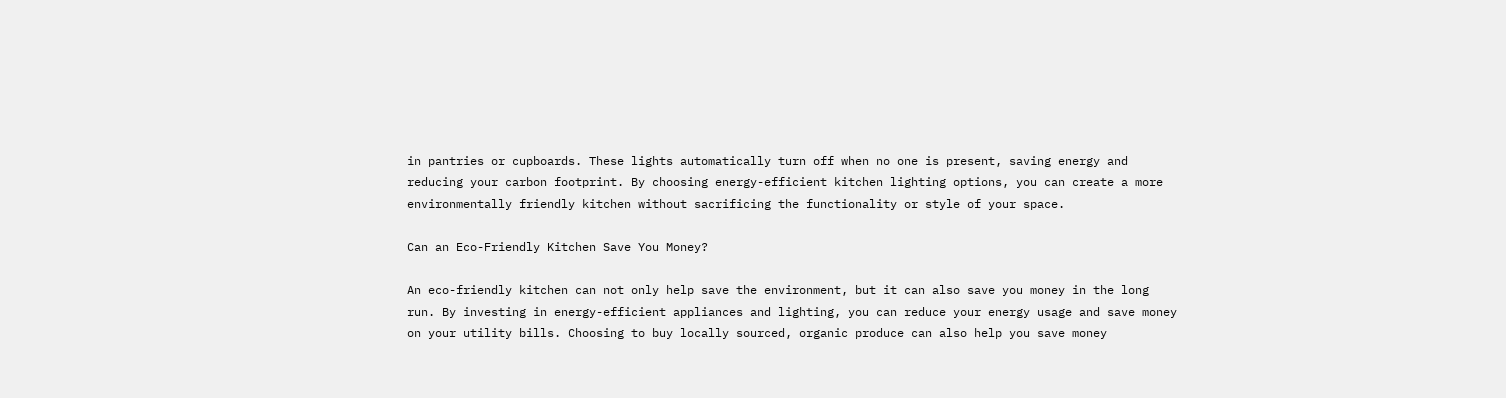in pantries or cupboards. These lights automatically turn off when no one is present, saving energy and reducing your carbon footprint. By choosing energy-efficient kitchen lighting options, you can create a more environmentally friendly kitchen without sacrificing the functionality or style of your space.

Can an Eco-Friendly Kitchen Save You Money?

An eco-friendly kitchen can not only help save the environment, but it can also save you money in the long run. By investing in energy-efficient appliances and lighting, you can reduce your energy usage and save money on your utility bills. Choosing to buy locally sourced, organic produce can also help you save money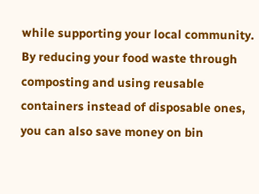while supporting your local community. By reducing your food waste through composting and using reusable containers instead of disposable ones, you can also save money on bin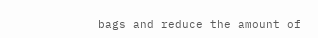bags and reduce the amount of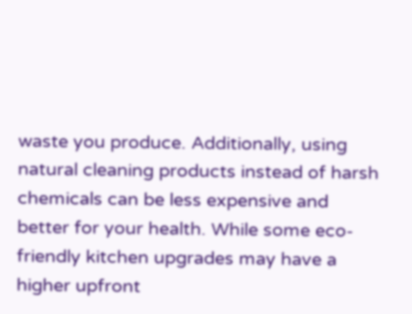waste you produce. Additionally, using natural cleaning products instead of harsh chemicals can be less expensive and better for your health. While some eco-friendly kitchen upgrades may have a higher upfront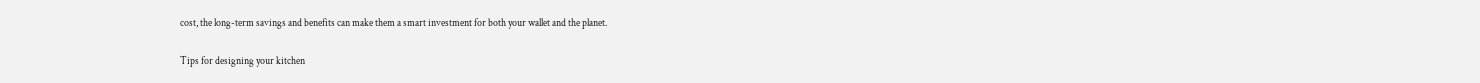cost, the long-term savings and benefits can make them a smart investment for both your wallet and the planet.

Tips for designing your kitchen